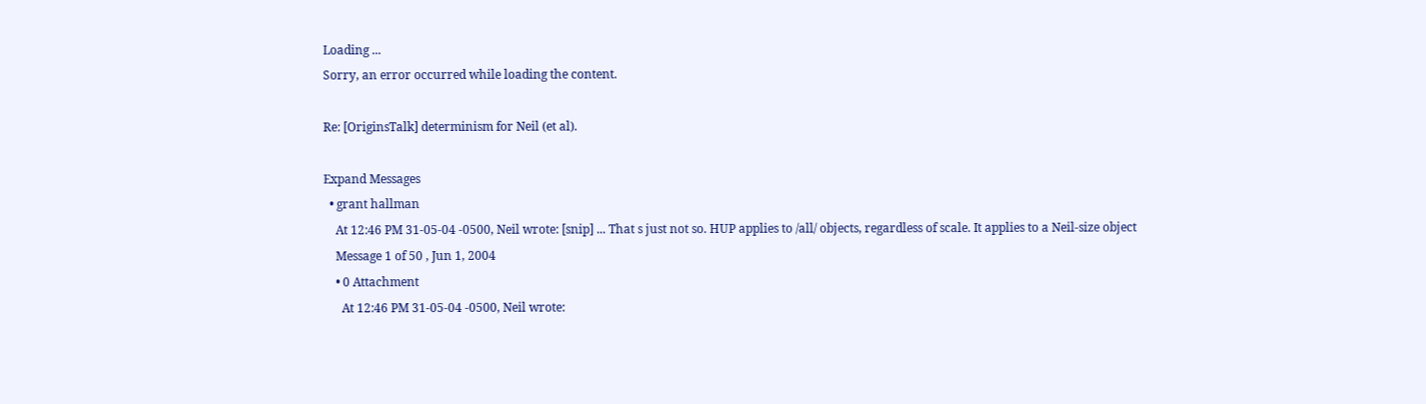Loading ...
Sorry, an error occurred while loading the content.

Re: [OriginsTalk] determinism for Neil (et al).

Expand Messages
  • grant hallman
    At 12:46 PM 31-05-04 -0500, Neil wrote: [snip] ... That s just not so. HUP applies to /all/ objects, regardless of scale. It applies to a Neil-size object
    Message 1 of 50 , Jun 1, 2004
    • 0 Attachment
      At 12:46 PM 31-05-04 -0500, Neil wrote: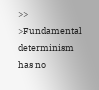>> >Fundamental determinism has no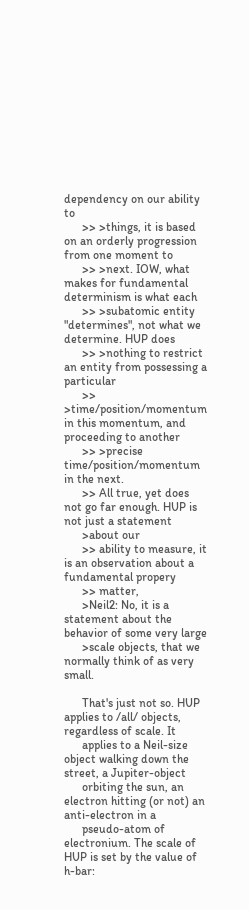dependency on our ability to
      >> >things, it is based on an orderly progression from one moment to
      >> >next. IOW, what makes for fundamental determinism is what each
      >> >subatomic entity "determines", not what we determine. HUP does
      >> >nothing to restrict an entity from possessing a particular
      >> >time/position/momentum in this momentum, and proceeding to another
      >> >precise time/position/momentum in the next.
      >> All true, yet does not go far enough. HUP is not just a statement
      >about our
      >> ability to measure, it is an observation about a fundamental propery
      >> matter,
      >Neil2: No, it is a statement about the behavior of some very large
      >scale objects, that we normally think of as very small.

      That's just not so. HUP applies to /all/ objects, regardless of scale. It
      applies to a Neil-size object walking down the street, a Jupiter-object
      orbiting the sun, an electron hitting (or not) an anti-electron in a
      pseudo-atom of electronium. The scale of HUP is set by the value of h-bar: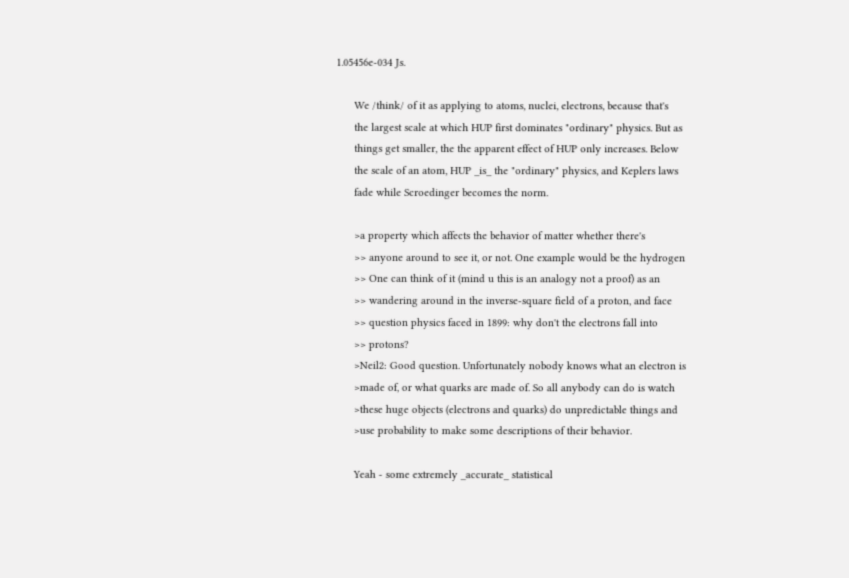1.05456e-034 Js.

      We /think/ of it as applying to atoms, nuclei, electrons, because that's
      the largest scale at which HUP first dominates "ordinary" physics. But as
      things get smaller, the the apparent effect of HUP only increases. Below
      the scale of an atom, HUP _is_ the "ordinary" physics, and Keplers laws
      fade while Scroedinger becomes the norm.

      >a property which affects the behavior of matter whether there's
      >> anyone around to see it, or not. One example would be the hydrogen
      >> One can think of it (mind u this is an analogy not a proof) as an
      >> wandering around in the inverse-square field of a proton, and face
      >> question physics faced in 1899: why don't the electrons fall into
      >> protons?
      >Neil2: Good question. Unfortunately nobody knows what an electron is
      >made of, or what quarks are made of. So all anybody can do is watch
      >these huge objects (electrons and quarks) do unpredictable things and
      >use probability to make some descriptions of their behavior.

      Yeah - some extremely _accurate_ statistical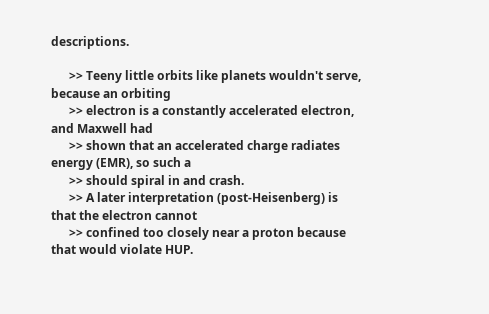descriptions.

      >> Teeny little orbits like planets wouldn't serve, because an orbiting
      >> electron is a constantly accelerated electron, and Maxwell had
      >> shown that an accelerated charge radiates energy (EMR), so such a
      >> should spiral in and crash.
      >> A later interpretation (post-Heisenberg) is that the electron cannot
      >> confined too closely near a proton because that would violate HUP.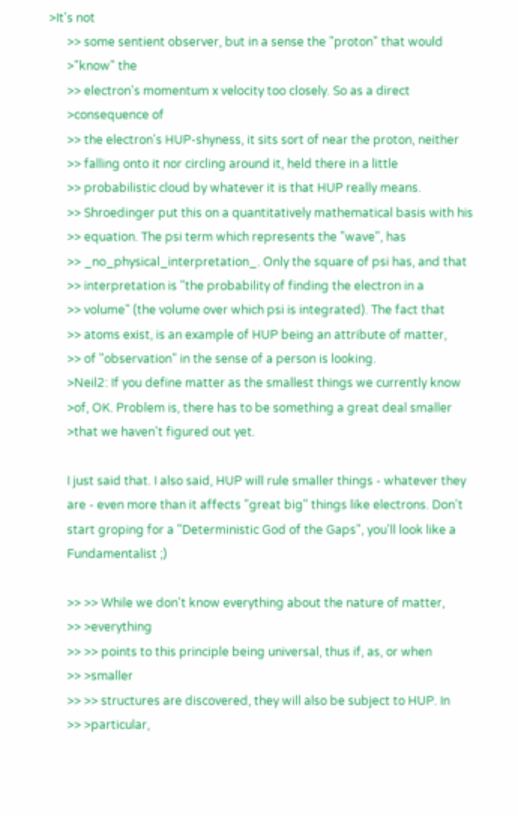>It's not
      >> some sentient observer, but in a sense the "proton" that would
      >"know" the
      >> electron's momentum x velocity too closely. So as a direct
      >consequence of
      >> the electron's HUP-shyness, it sits sort of near the proton, neither
      >> falling onto it nor circling around it, held there in a little
      >> probabilistic cloud by whatever it is that HUP really means.
      >> Shroedinger put this on a quantitatively mathematical basis with his
      >> equation. The psi term which represents the "wave", has
      >> _no_physical_interpretation_. Only the square of psi has, and that
      >> interpretation is "the probability of finding the electron in a
      >> volume" (the volume over which psi is integrated). The fact that
      >> atoms exist, is an example of HUP being an attribute of matter,
      >> of "observation" in the sense of a person is looking.
      >Neil2: If you define matter as the smallest things we currently know
      >of, OK. Problem is, there has to be something a great deal smaller
      >that we haven't figured out yet.

      I just said that. I also said, HUP will rule smaller things - whatever they
      are - even more than it affects "great big" things like electrons. Don't
      start groping for a "Deterministic God of the Gaps", you'll look like a
      Fundamentalist ;)

      >> >> While we don't know everything about the nature of matter,
      >> >everything
      >> >> points to this principle being universal, thus if, as, or when
      >> >smaller
      >> >> structures are discovered, they will also be subject to HUP. In
      >> >particular,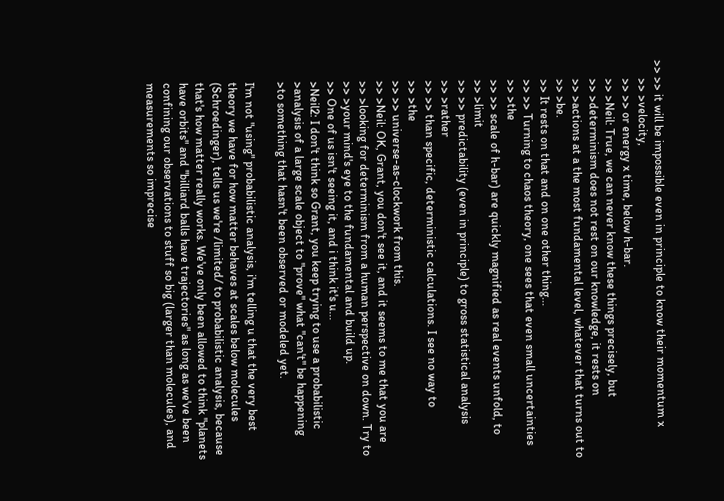>> >> it will be impossible even in principle to know their momentum x
      >> >velocity,
      >> >> or energy x time, below h-bar.
      >> >Neil: True, we can never know these things precisely, but
      >> >determinism does not rest on our knowledge, it rests on
      >> >actions at a the most fundamental level, whatever that turns out to
      >> >be.
      >> It rests on that and on one other thing...
      >> >> Turning to chaos theory, one sees that even small uncertainties
      >> >the
      >> >> scale of h-bar) are quickly magnified as real events unfold, to
      >> >limit
      >> >> predictability (even in principle) to gross statistical analysis
      >> >rather
      >> >> than specific, deterministic calculations. I see no way to
      >> >the
      >> >> universe-as-clockwork from this.
      >> >Neil: OK, Grant, you don't see it, and it seems to me that you are
      >> >looking for determinism from a human perspective on down. Try to
      >> >your mind's eye to the fundamental and build up.
      >> One of us isn't seeing it, and i think it's u...
      >Neil2: I don't think so Grant, you keep trying to use a probabilistic
      >analysis of a large scale object to "prove" what "can't" be happening
      >to something that hasn't been observed or modeled yet.

      I'm not "using" probabilistic analysis, i'm telling u that the very best
      theory we have for how matter behaves at scales below molecules
      (Schroedinger), tells us we're /limited/ to probabilistic analysis, because
      that's how matter really works. We've only been allowed to think "planets
      have orbits" and "billiard balls have trajectories" as long as we've been
      confining our observations to stuff so big (larger than molecules), and
      measurements so imprecise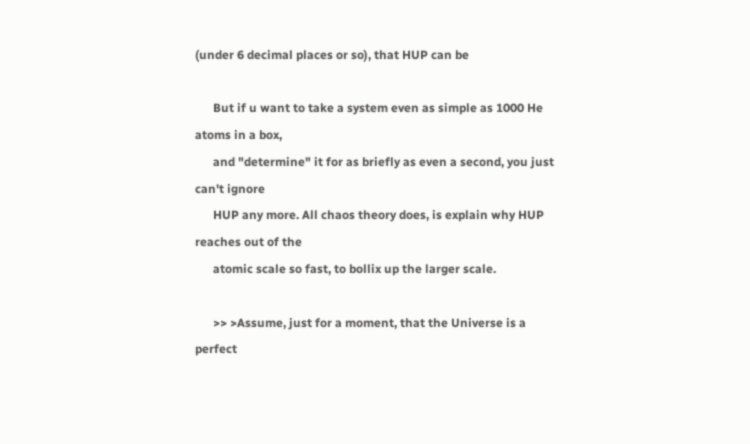(under 6 decimal places or so), that HUP can be

      But if u want to take a system even as simple as 1000 He atoms in a box,
      and "determine" it for as briefly as even a second, you just can't ignore
      HUP any more. All chaos theory does, is explain why HUP reaches out of the
      atomic scale so fast, to bollix up the larger scale.

      >> >Assume, just for a moment, that the Universe is a perfect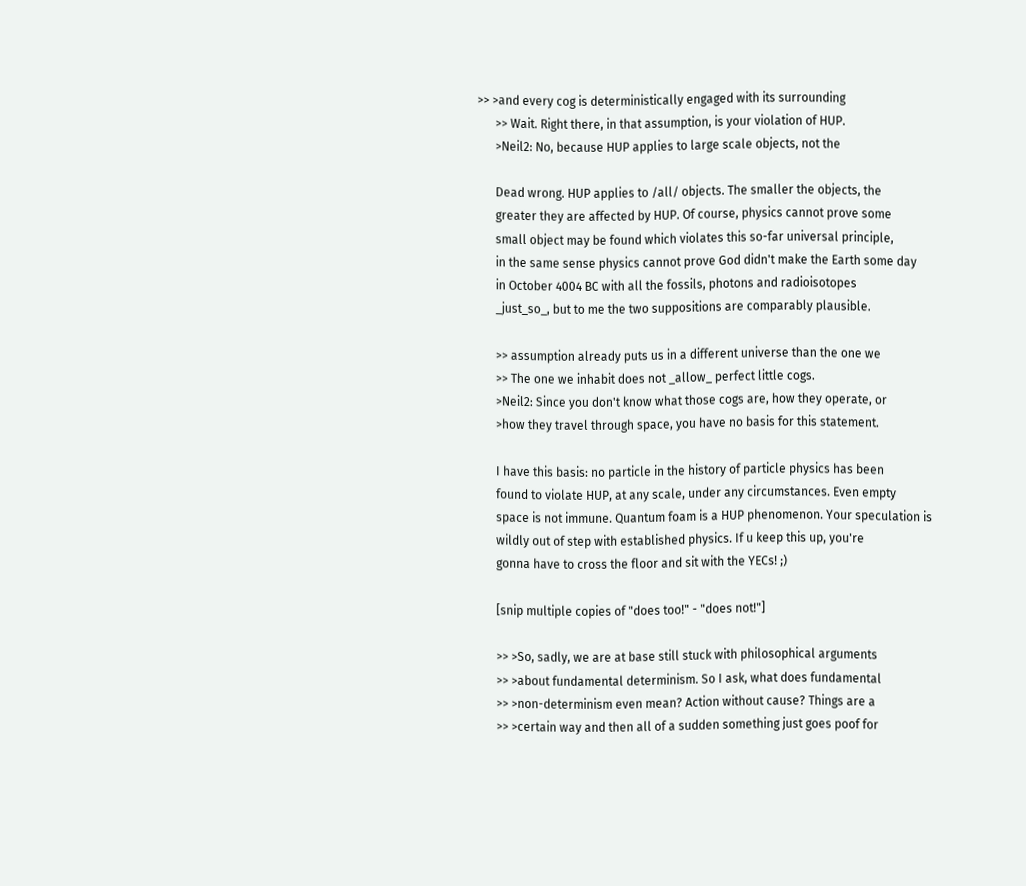>> >and every cog is deterministically engaged with its surrounding
      >> Wait. Right there, in that assumption, is your violation of HUP.
      >Neil2: No, because HUP applies to large scale objects, not the

      Dead wrong. HUP applies to /all/ objects. The smaller the objects, the
      greater they are affected by HUP. Of course, physics cannot prove some
      small object may be found which violates this so-far universal principle,
      in the same sense physics cannot prove God didn't make the Earth some day
      in October 4004 BC with all the fossils, photons and radioisotopes
      _just_so_, but to me the two suppositions are comparably plausible.

      >> assumption already puts us in a different universe than the one we
      >> The one we inhabit does not _allow_ perfect little cogs.
      >Neil2: Since you don't know what those cogs are, how they operate, or
      >how they travel through space, you have no basis for this statement.

      I have this basis: no particle in the history of particle physics has been
      found to violate HUP, at any scale, under any circumstances. Even empty
      space is not immune. Quantum foam is a HUP phenomenon. Your speculation is
      wildly out of step with established physics. If u keep this up, you're
      gonna have to cross the floor and sit with the YECs! ;)

      [snip multiple copies of "does too!" - "does not!"]

      >> >So, sadly, we are at base still stuck with philosophical arguments
      >> >about fundamental determinism. So I ask, what does fundamental
      >> >non-determinism even mean? Action without cause? Things are a
      >> >certain way and then all of a sudden something just goes poof for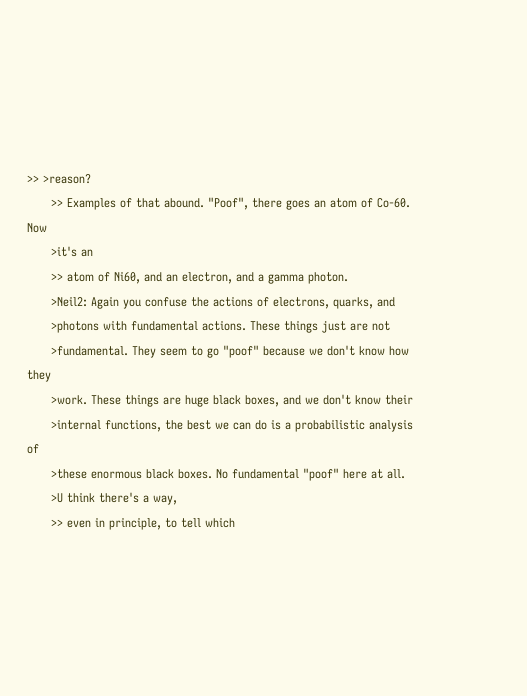>> >reason?
      >> Examples of that abound. "Poof", there goes an atom of Co-60. Now
      >it's an
      >> atom of Ni60, and an electron, and a gamma photon.
      >Neil2: Again you confuse the actions of electrons, quarks, and
      >photons with fundamental actions. These things just are not
      >fundamental. They seem to go "poof" because we don't know how they
      >work. These things are huge black boxes, and we don't know their
      >internal functions, the best we can do is a probabilistic analysis of
      >these enormous black boxes. No fundamental "poof" here at all.
      >U think there's a way,
      >> even in principle, to tell which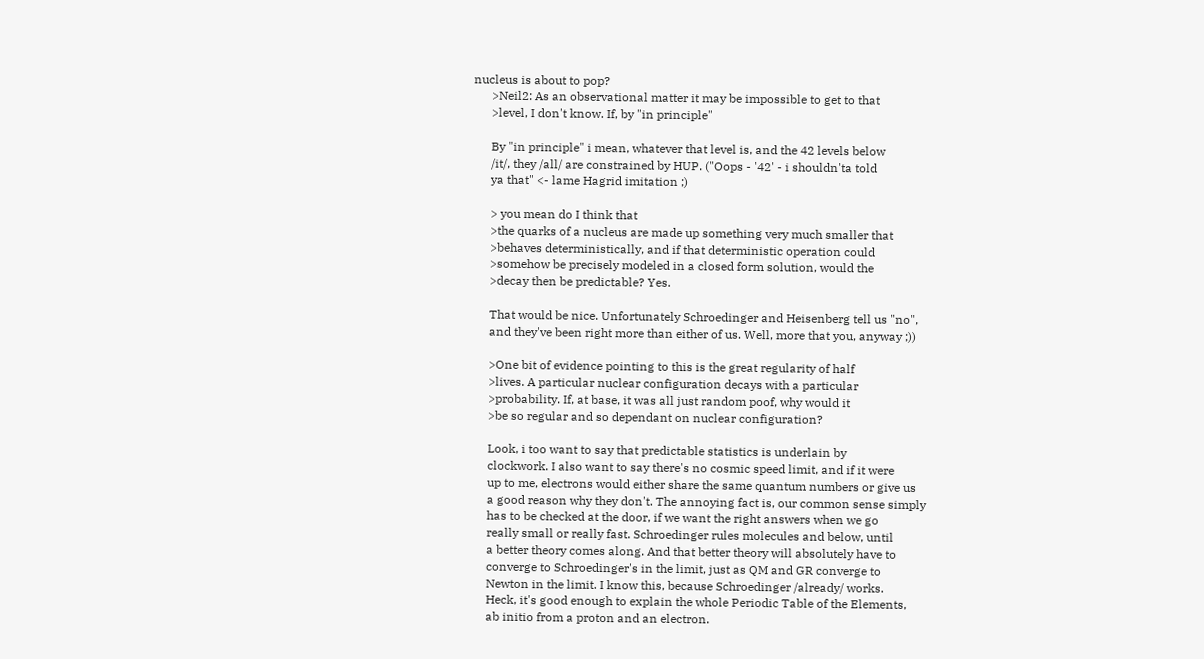nucleus is about to pop?
      >Neil2: As an observational matter it may be impossible to get to that
      >level, I don't know. If, by "in principle"

      By "in principle" i mean, whatever that level is, and the 42 levels below
      /it/, they /all/ are constrained by HUP. ("Oops - '42' - i shouldn'ta told
      ya that" <- lame Hagrid imitation ;)

      > you mean do I think that
      >the quarks of a nucleus are made up something very much smaller that
      >behaves deterministically, and if that deterministic operation could
      >somehow be precisely modeled in a closed form solution, would the
      >decay then be predictable? Yes.

      That would be nice. Unfortunately Schroedinger and Heisenberg tell us "no",
      and they've been right more than either of us. Well, more that you, anyway ;))

      >One bit of evidence pointing to this is the great regularity of half
      >lives. A particular nuclear configuration decays with a particular
      >probability. If, at base, it was all just random poof, why would it
      >be so regular and so dependant on nuclear configuration?

      Look, i too want to say that predictable statistics is underlain by
      clockwork. I also want to say there's no cosmic speed limit, and if it were
      up to me, electrons would either share the same quantum numbers or give us
      a good reason why they don't. The annoying fact is, our common sense simply
      has to be checked at the door, if we want the right answers when we go
      really small or really fast. Schroedinger rules molecules and below, until
      a better theory comes along. And that better theory will absolutely have to
      converge to Schroedinger's in the limit, just as QM and GR converge to
      Newton in the limit. I know this, because Schroedinger /already/ works.
      Heck, it's good enough to explain the whole Periodic Table of the Elements,
      ab initio from a proton and an electron.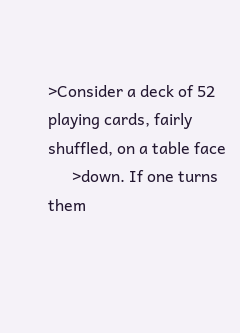>Consider a deck of 52 playing cards, fairly shuffled, on a table face
      >down. If one turns them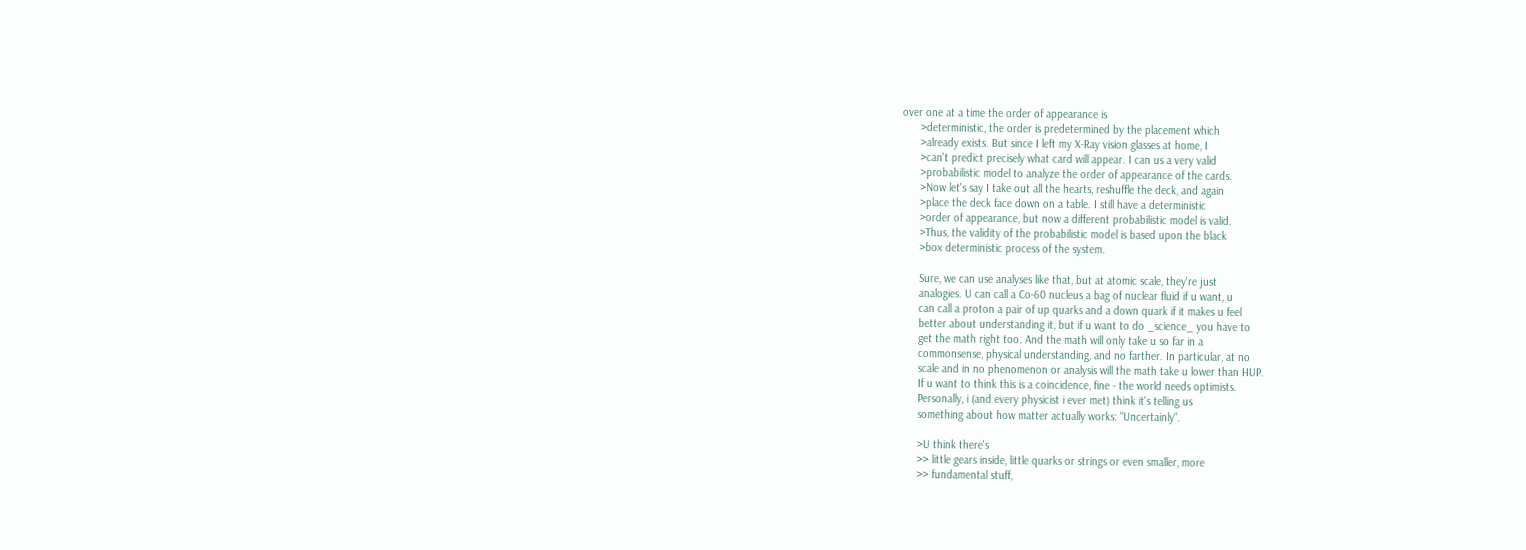over one at a time the order of appearance is
      >deterministic, the order is predetermined by the placement which
      >already exists. But since I left my X-Ray vision glasses at home, I
      >can't predict precisely what card will appear. I can us a very valid
      >probabilistic model to analyze the order of appearance of the cards.
      >Now let's say I take out all the hearts, reshuffle the deck, and again
      >place the deck face down on a table. I still have a deterministic
      >order of appearance, but now a different probabilistic model is valid.
      >Thus, the validity of the probabilistic model is based upon the black
      >box deterministic process of the system.

      Sure, we can use analyses like that, but at atomic scale, they're just
      analogies. U can call a Co-60 nucleus a bag of nuclear fluid if u want, u
      can call a proton a pair of up quarks and a down quark if it makes u feel
      better about understanding it, but if u want to do _science_ you have to
      get the math right too. And the math will only take u so far in a
      commonsense, physical understanding, and no farther. In particular, at no
      scale and in no phenomenon or analysis will the math take u lower than HUP.
      If u want to think this is a coincidence, fine - the world needs optimists.
      Personally, i (and every physicist i ever met) think it's telling us
      something about how matter actually works: "Uncertainly".

      >U think there's
      >> little gears inside, little quarks or strings or even smaller, more
      >> fundamental stuff,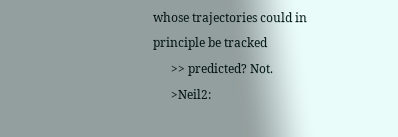whose trajectories could in principle be tracked
      >> predicted? Not.
      >Neil2: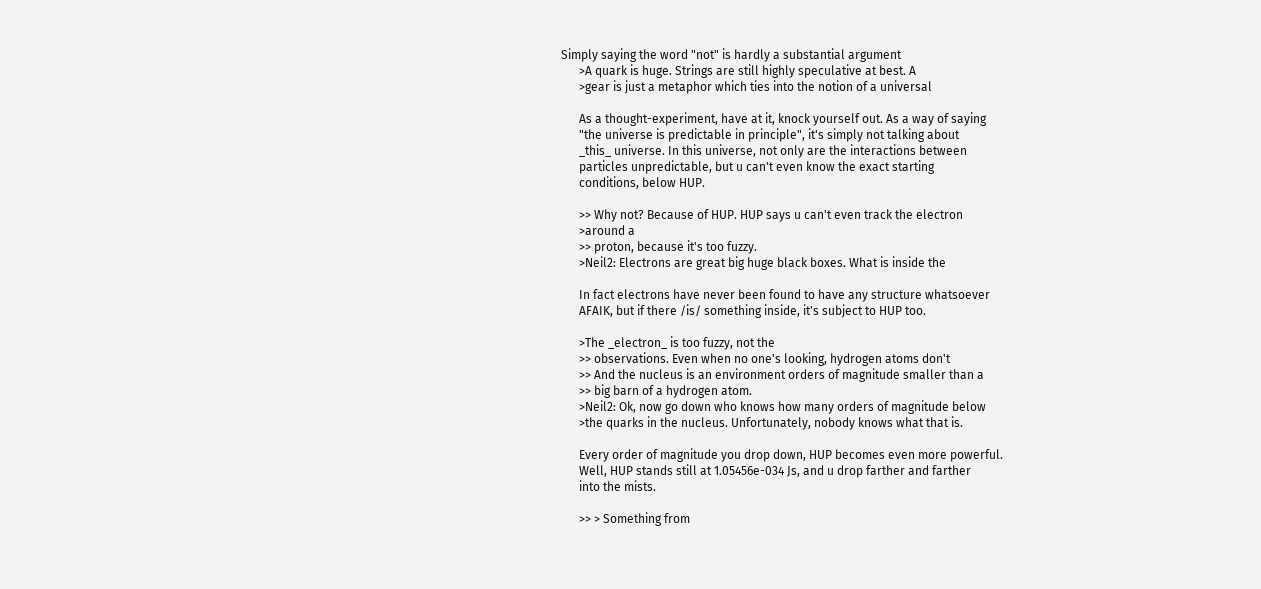Simply saying the word "not" is hardly a substantial argument
      >A quark is huge. Strings are still highly speculative at best. A
      >gear is just a metaphor which ties into the notion of a universal

      As a thought-experiment, have at it, knock yourself out. As a way of saying
      "the universe is predictable in principle", it's simply not talking about
      _this_ universe. In this universe, not only are the interactions between
      particles unpredictable, but u can't even know the exact starting
      conditions, below HUP.

      >> Why not? Because of HUP. HUP says u can't even track the electron
      >around a
      >> proton, because it's too fuzzy.
      >Neil2: Electrons are great big huge black boxes. What is inside the

      In fact electrons have never been found to have any structure whatsoever
      AFAIK, but if there /is/ something inside, it's subject to HUP too.

      >The _electron_ is too fuzzy, not the
      >> observations. Even when no one's looking, hydrogen atoms don't
      >> And the nucleus is an environment orders of magnitude smaller than a
      >> big barn of a hydrogen atom.
      >Neil2: Ok, now go down who knows how many orders of magnitude below
      >the quarks in the nucleus. Unfortunately, nobody knows what that is.

      Every order of magnitude you drop down, HUP becomes even more powerful.
      Well, HUP stands still at 1.05456e-034 Js, and u drop farther and farther
      into the mists.

      >> > Something from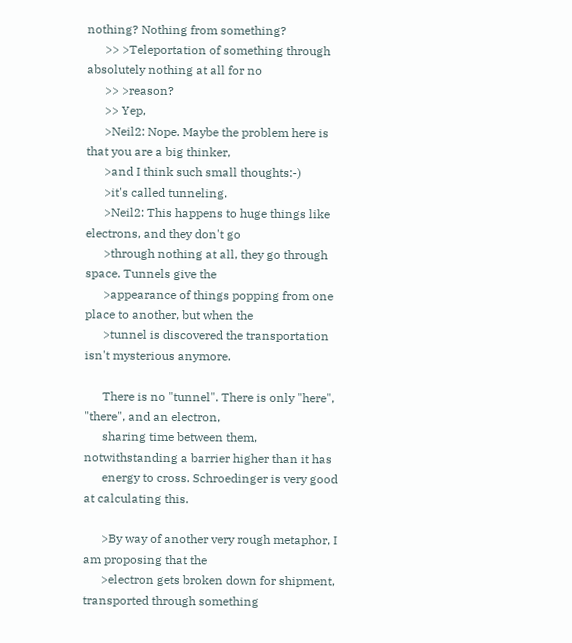nothing? Nothing from something?
      >> >Teleportation of something through absolutely nothing at all for no
      >> >reason?
      >> Yep,
      >Neil2: Nope. Maybe the problem here is that you are a big thinker,
      >and I think such small thoughts:-)
      >it's called tunneling.
      >Neil2: This happens to huge things like electrons, and they don't go
      >through nothing at all, they go through space. Tunnels give the
      >appearance of things popping from one place to another, but when the
      >tunnel is discovered the transportation isn't mysterious anymore.

      There is no "tunnel". There is only "here", "there", and an electron,
      sharing time between them, notwithstanding a barrier higher than it has
      energy to cross. Schroedinger is very good at calculating this.

      >By way of another very rough metaphor, I am proposing that the
      >electron gets broken down for shipment, transported through something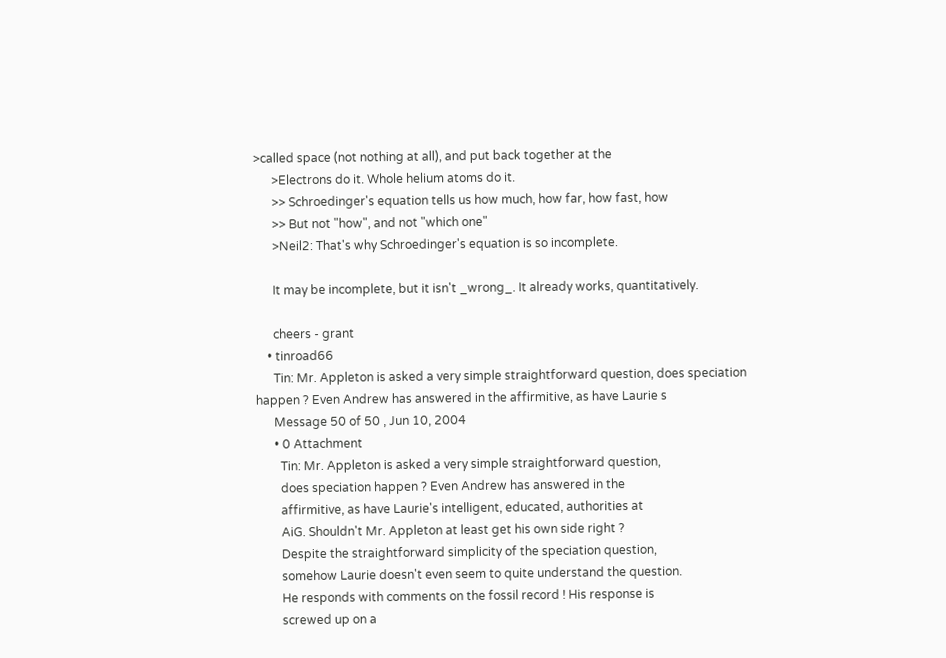>called space (not nothing at all), and put back together at the
      >Electrons do it. Whole helium atoms do it.
      >> Schroedinger's equation tells us how much, how far, how fast, how
      >> But not "how", and not "which one"
      >Neil2: That's why Schroedinger's equation is so incomplete.

      It may be incomplete, but it isn't _wrong_. It already works, quantitatively.

      cheers - grant
    • tinroad66
      Tin: Mr. Appleton is asked a very simple straightforward question, does speciation happen ? Even Andrew has answered in the affirmitive, as have Laurie s
      Message 50 of 50 , Jun 10, 2004
      • 0 Attachment
        Tin: Mr. Appleton is asked a very simple straightforward question,
        does speciation happen ? Even Andrew has answered in the
        affirmitive, as have Laurie's intelligent, educated, authorities at
        AiG. Shouldn't Mr. Appleton at least get his own side right ?
        Despite the straightforward simplicity of the speciation question,
        somehow Laurie doesn't even seem to quite understand the question.
        He responds with comments on the fossil record ! His response is
        screwed up on a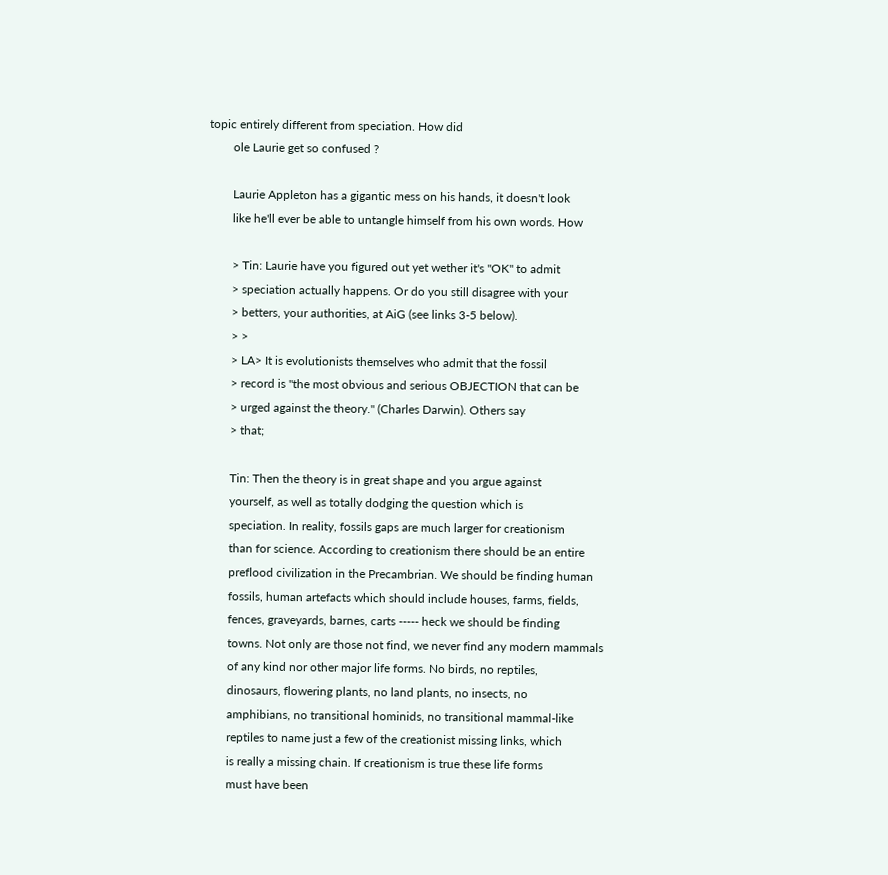topic entirely different from speciation. How did
        ole Laurie get so confused ?

        Laurie Appleton has a gigantic mess on his hands, it doesn't look
        like he'll ever be able to untangle himself from his own words. How

        > Tin: Laurie have you figured out yet wether it's "OK" to admit
        > speciation actually happens. Or do you still disagree with your
        > betters, your authorities, at AiG (see links 3-5 below).
        > >
        > LA> It is evolutionists themselves who admit that the fossil
        > record is "the most obvious and serious OBJECTION that can be
        > urged against the theory." (Charles Darwin). Others say
        > that;

        Tin: Then the theory is in great shape and you argue against
        yourself, as well as totally dodging the question which is
        speciation. In reality, fossils gaps are much larger for creationism
        than for science. According to creationism there should be an entire
        preflood civilization in the Precambrian. We should be finding human
        fossils, human artefacts which should include houses, farms, fields,
        fences, graveyards, barnes, carts ----- heck we should be finding
        towns. Not only are those not find, we never find any modern mammals
        of any kind nor other major life forms. No birds, no reptiles,
        dinosaurs, flowering plants, no land plants, no insects, no
        amphibians, no transitional hominids, no transitional mammal-like
        reptiles to name just a few of the creationist missing links, which
        is really a missing chain. If creationism is true these life forms
        must have been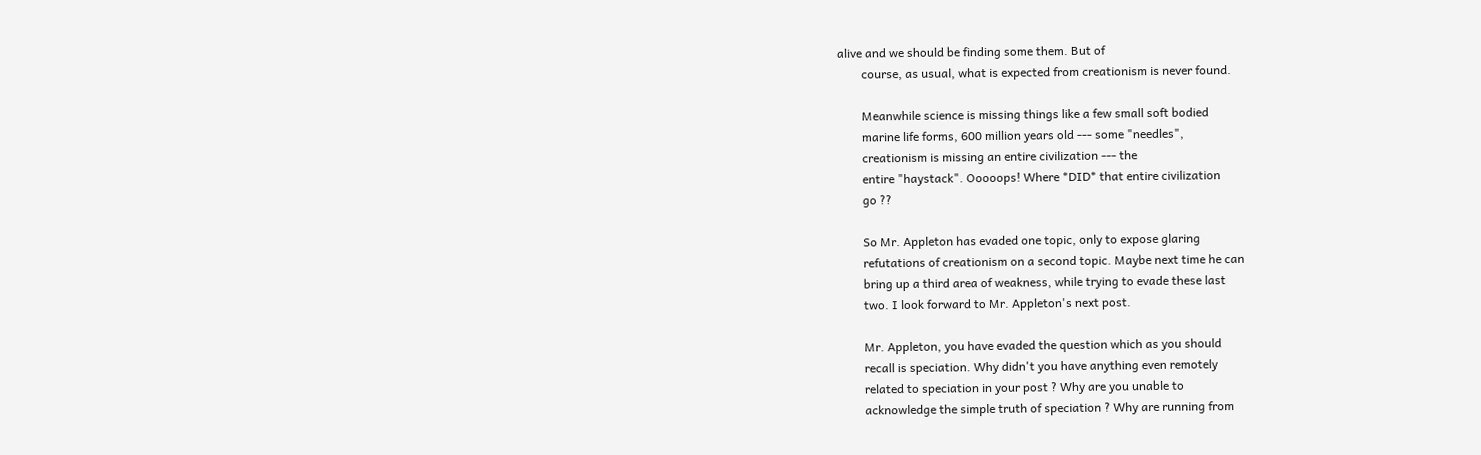alive and we should be finding some them. But of
        course, as usual, what is expected from creationism is never found.

        Meanwhile science is missing things like a few small soft bodied
        marine life forms, 600 million years old --- some "needles",
        creationism is missing an entire civilization --- the
        entire "haystack". Ooooops! Where *DID* that entire civilization
        go ??

        So Mr. Appleton has evaded one topic, only to expose glaring
        refutations of creationism on a second topic. Maybe next time he can
        bring up a third area of weakness, while trying to evade these last
        two. I look forward to Mr. Appleton's next post.

        Mr. Appleton, you have evaded the question which as you should
        recall is speciation. Why didn't you have anything even remotely
        related to speciation in your post ? Why are you unable to
        acknowledge the simple truth of speciation ? Why are running from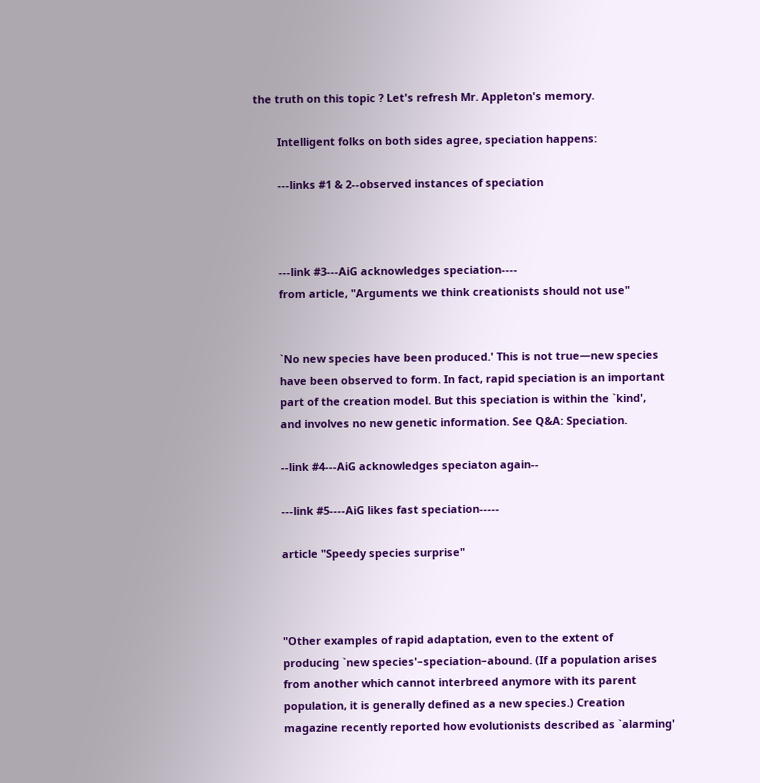the truth on this topic ? Let's refresh Mr. Appleton's memory.

        Intelligent folks on both sides agree, speciation happens:

        ---links #1 & 2--observed instances of speciation



        ---link #3---AiG acknowledges speciation----
        from article, "Arguments we think creationists should not use"


        `No new species have been produced.' This is not true—new species
        have been observed to form. In fact, rapid speciation is an important
        part of the creation model. But this speciation is within the `kind',
        and involves no new genetic information. See Q&A: Speciation.

        --link #4---AiG acknowledges speciaton again--

        ---link #5----AiG likes fast speciation-----

        article "Speedy species surprise"



        "Other examples of rapid adaptation, even to the extent of
        producing `new species'–speciation–abound. (If a population arises
        from another which cannot interbreed anymore with its parent
        population, it is generally defined as a new species.) Creation
        magazine recently reported how evolutionists described as `alarming'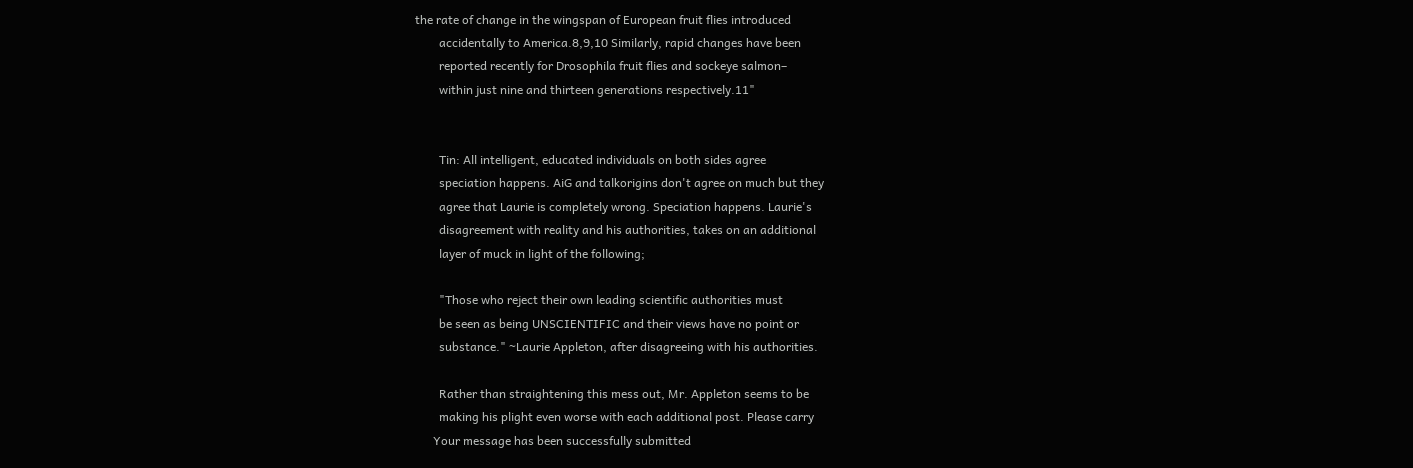the rate of change in the wingspan of European fruit flies introduced
        accidentally to America.8,9,10 Similarly, rapid changes have been
        reported recently for Drosophila fruit flies and sockeye salmon–
        within just nine and thirteen generations respectively.11"


        Tin: All intelligent, educated individuals on both sides agree
        speciation happens. AiG and talkorigins don't agree on much but they
        agree that Laurie is completely wrong. Speciation happens. Laurie's
        disagreement with reality and his authorities, takes on an additional
        layer of muck in light of the following;

        "Those who reject their own leading scientific authorities must
        be seen as being UNSCIENTIFIC and their views have no point or
        substance." ~Laurie Appleton, after disagreeing with his authorities.

        Rather than straightening this mess out, Mr. Appleton seems to be
        making his plight even worse with each additional post. Please carry
      Your message has been successfully submitted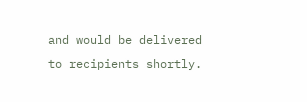and would be delivered to recipients shortly.